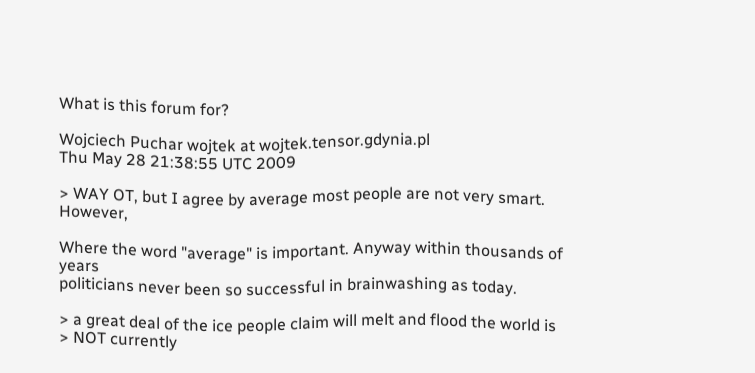What is this forum for?

Wojciech Puchar wojtek at wojtek.tensor.gdynia.pl
Thu May 28 21:38:55 UTC 2009

> WAY OT, but I agree by average most people are not very smart.  However,

Where the word "average" is important. Anyway within thousands of years
politicians never been so successful in brainwashing as today.

> a great deal of the ice people claim will melt and flood the world is
> NOT currently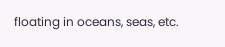floating in oceans, seas, etc.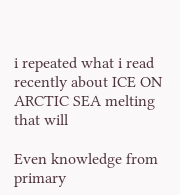i repeated what i read recently about ICE ON ARCTIC SEA melting that will

Even knowledge from primary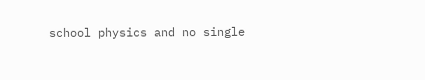school physics and no single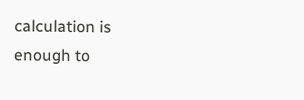calculation is
enough to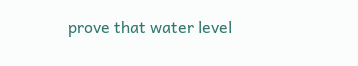prove that water level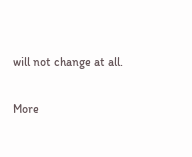will not change at all.

More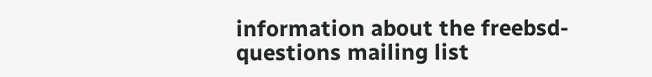information about the freebsd-questions mailing list